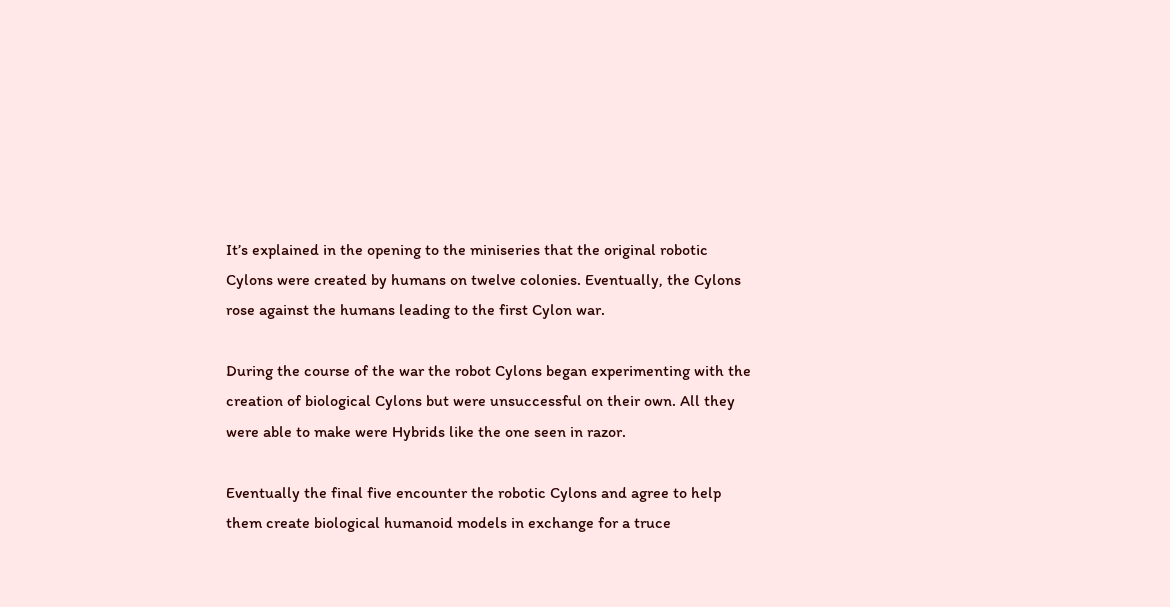It’s explained in the opening to the miniseries that the original robotic Cylons were created by humans on twelve colonies. Eventually, the Cylons rose against the humans leading to the first Cylon war.

During the course of the war the robot Cylons began experimenting with the creation of biological Cylons but were unsuccessful on their own. All they were able to make were Hybrids like the one seen in razor.

Eventually the final five encounter the robotic Cylons and agree to help them create biological humanoid models in exchange for a truce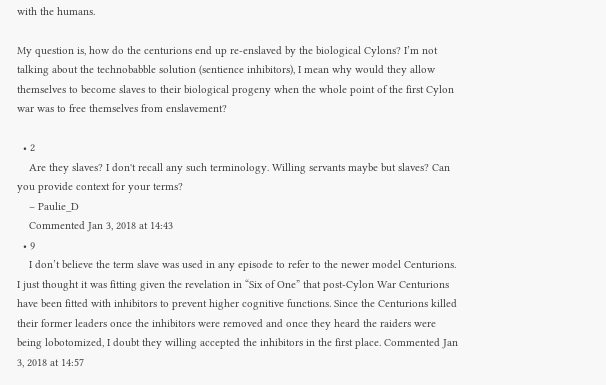with the humans.

My question is, how do the centurions end up re-enslaved by the biological Cylons? I’m not talking about the technobabble solution (sentience inhibitors), I mean why would they allow themselves to become slaves to their biological progeny when the whole point of the first Cylon war was to free themselves from enslavement?

  • 2
    Are they slaves? I don't recall any such terminology. Willing servants maybe but slaves? Can you provide context for your terms?
    – Paulie_D
    Commented Jan 3, 2018 at 14:43
  • 9
    I don’t believe the term slave was used in any episode to refer to the newer model Centurions. I just thought it was fitting given the revelation in “Six of One” that post-Cylon War Centurions have been fitted with inhibitors to prevent higher cognitive functions. Since the Centurions killed their former leaders once the inhibitors were removed and once they heard the raiders were being lobotomized, I doubt they willing accepted the inhibitors in the first place. Commented Jan 3, 2018 at 14:57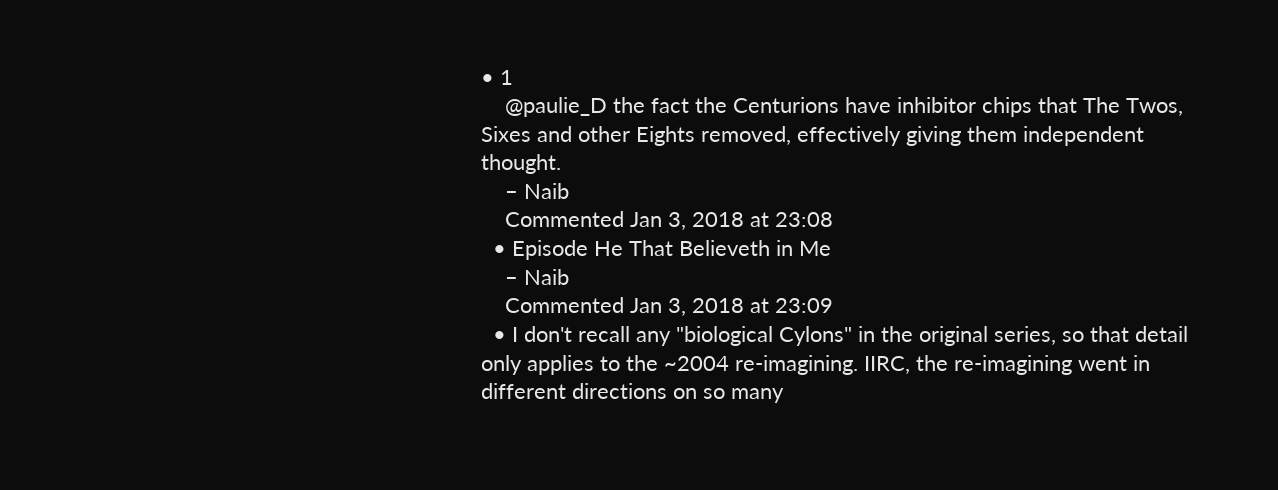• 1
    @paulie_D the fact the Centurions have inhibitor chips that The Twos, Sixes and other Eights removed, effectively giving them independent thought.
    – Naib
    Commented Jan 3, 2018 at 23:08
  • Episode He That Believeth in Me
    – Naib
    Commented Jan 3, 2018 at 23:09
  • I don't recall any "biological Cylons" in the original series, so that detail only applies to the ~2004 re-imagining. IIRC, the re-imagining went in different directions on so many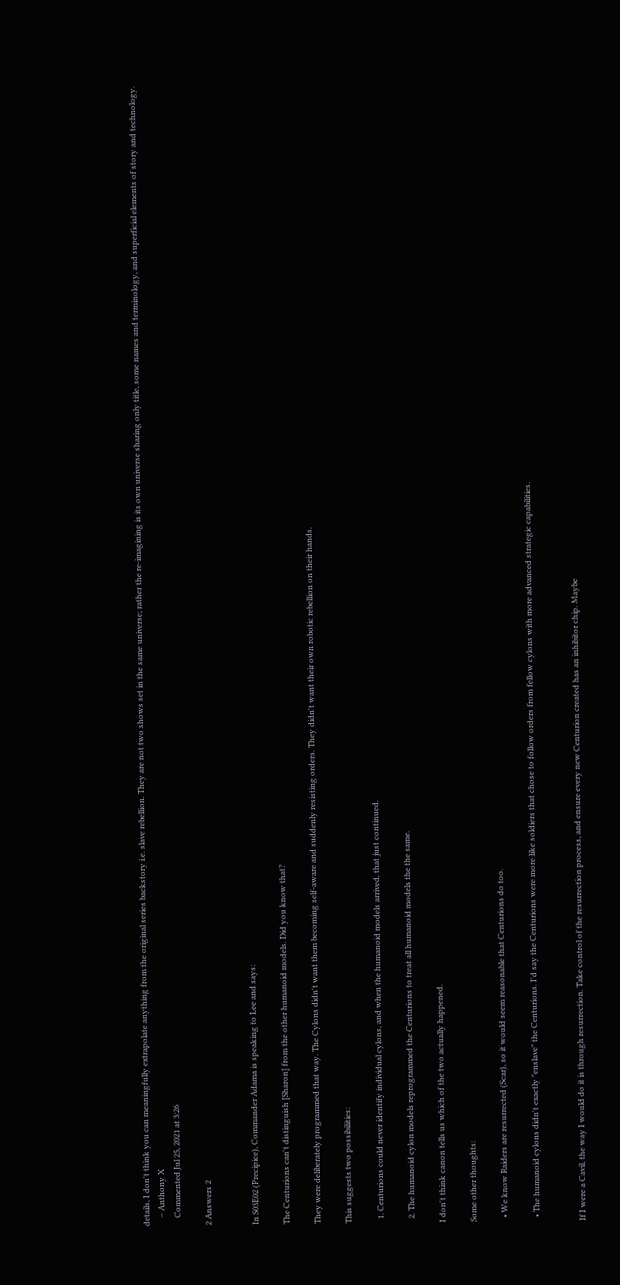details, I don't think you can meaningfully extrapolate anything from the original series backstory i.e. slave rebellion. They are not two shows set in the same universe; rather the re-imagining is its own universe sharing only title, some names and terminology, and superficial elements of story and technology.
    – Anthony X
    Commented Jul 25, 2021 at 3:26

2 Answers 2


In S03E02 (Precipice), Commander Adama is speaking to Lee and says:

The Centurions can't distinguish [Sharon] from the other humanoid models. Did you know that?

They were deliberately programmed that way. The Cylons didn't want them becoming self-aware and suddenly resisting orders. They didn't want their own robotic rebellion on their hands.

This suggests two possibilities:

  1. Centurions could never identify individual cylons, and when the humanoid models arrived, that just continued.

  2. The humanoid cylon models reprogrammed the Centurions to treat all humanoid models the the same.

I don't think canon tells us which of the two actually happened.

Some other thoughts:

  • We know Raiders are resurrected (Scar), so it would seem reasonable that Centurions do too.

  • The humanoid cylons didn't exactly "enslave" the Centurions. I'd say the Centurions were more like soldiers that chose to follow orders from fellow cylons with more advanced strategic capabilities.


If I were a Cavil, the way I would do it is through resurrection. Take control of the resurrection process, and ensure every new Centurion created has an inhibitor chip. Maybe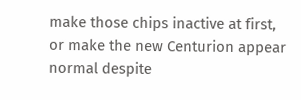make those chips inactive at first, or make the new Centurion appear normal despite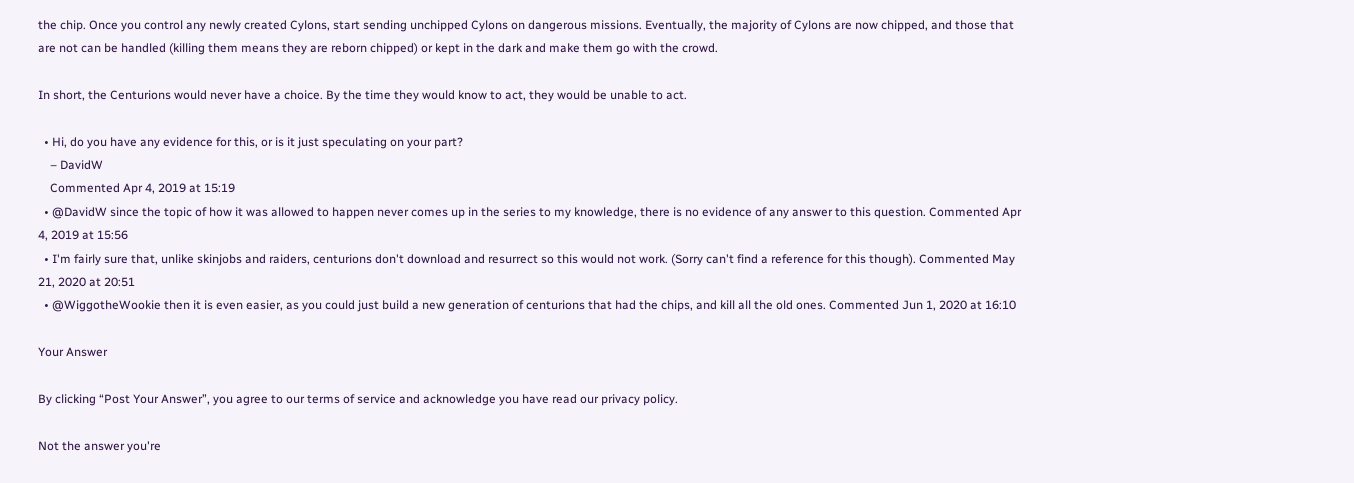the chip. Once you control any newly created Cylons, start sending unchipped Cylons on dangerous missions. Eventually, the majority of Cylons are now chipped, and those that are not can be handled (killing them means they are reborn chipped) or kept in the dark and make them go with the crowd.

In short, the Centurions would never have a choice. By the time they would know to act, they would be unable to act.

  • Hi, do you have any evidence for this, or is it just speculating on your part?
    – DavidW
    Commented Apr 4, 2019 at 15:19
  • @DavidW since the topic of how it was allowed to happen never comes up in the series to my knowledge, there is no evidence of any answer to this question. Commented Apr 4, 2019 at 15:56
  • I'm fairly sure that, unlike skinjobs and raiders, centurions don't download and resurrect so this would not work. (Sorry can't find a reference for this though). Commented May 21, 2020 at 20:51
  • @WiggotheWookie then it is even easier, as you could just build a new generation of centurions that had the chips, and kill all the old ones. Commented Jun 1, 2020 at 16:10

Your Answer

By clicking “Post Your Answer”, you agree to our terms of service and acknowledge you have read our privacy policy.

Not the answer you're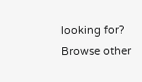looking for? Browse other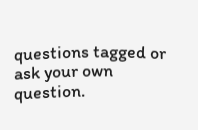questions tagged or ask your own question.